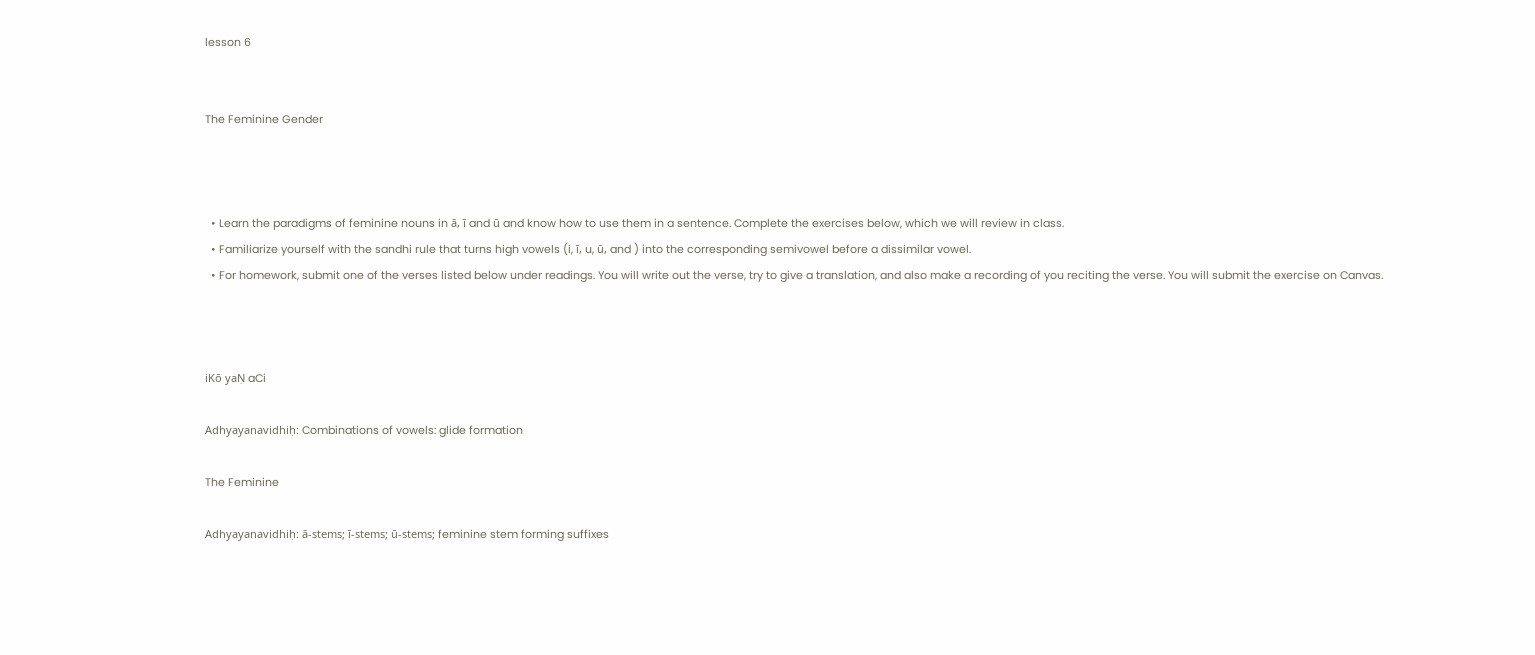lesson 6


The Feminine Gender



  • Learn the paradigms of feminine nouns in ā, ī and ū and know how to use them in a sentence. Complete the exercises below, which we will review in class.
  • Familiarize yourself with the sandhi rule that turns high vowels (i, ī, u, ū, and ) into the corresponding semivowel before a dissimilar vowel.
  • For homework, submit one of the verses listed below under readings. You will write out the verse, try to give a translation, and also make a recording of you reciting the verse. You will submit the exercise on Canvas.



iKō yaṆ aCi

Adhyayanavidhiḥ: Combinations of vowels: glide formation

The Feminine

Adhyayanavidhiḥ: ā-stems; ī-stems; ū-stems; feminine stem forming suffixes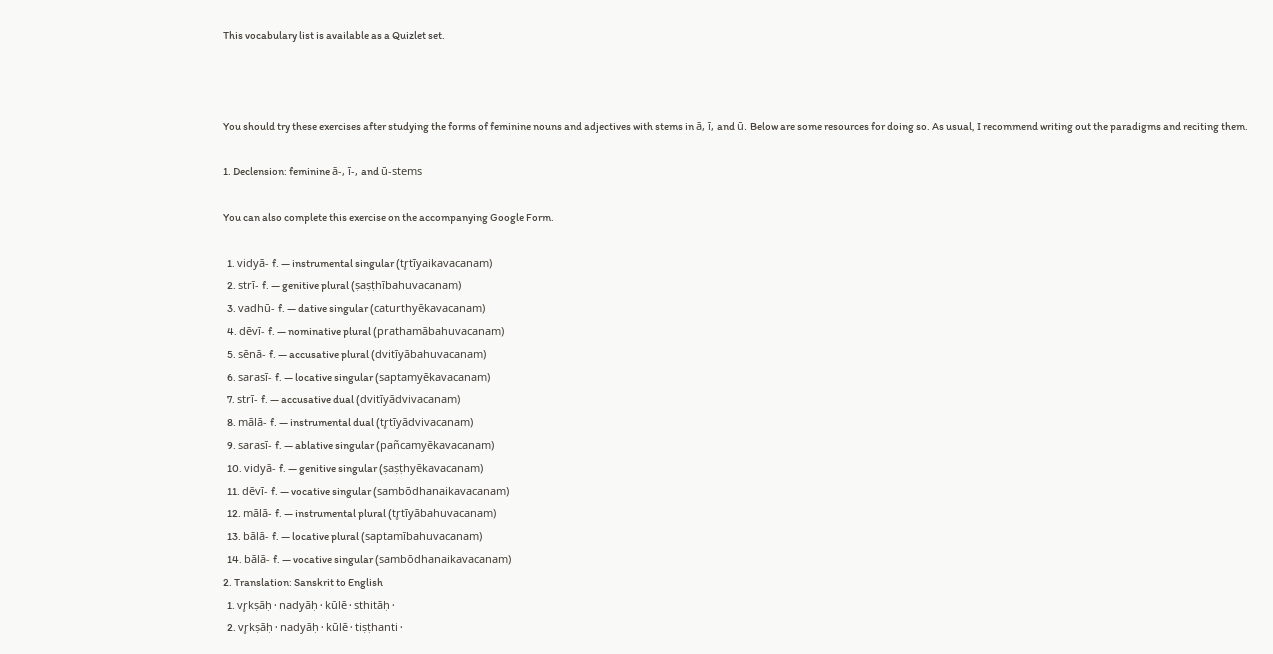This vocabulary list is available as a Quizlet set.



You should try these exercises after studying the forms of feminine nouns and adjectives with stems in ā, ī, and ū. Below are some resources for doing so. As usual, I recommend writing out the paradigms and reciting them.

1. Declension: feminine ā-, ī-, and ū-stems

You can also complete this exercise on the accompanying Google Form.

  1. vidyā- f. — instrumental singular (tr̥tīyaikavacanam)
  2. strī- f. — genitive plural (ṣaṣṭhībahuvacanam)
  3. vadhū- f. — dative singular (caturthyēkavacanam)
  4. dēvī- f. — nominative plural (prathamābahuvacanam)
  5. sēnā- f. — accusative plural (dvitīyābahuvacanam)
  6. sarasī- f. — locative singular (saptamyēkavacanam)
  7. strī- f. — accusative dual (dvitīyādvivacanam)
  8. mālā- f. — instrumental dual (tr̥tīyādvivacanam)
  9. sarasī- f. — ablative singular (pañcamyēkavacanam)
  10. vidyā- f. — genitive singular (ṣaṣṭhyēkavacanam)
  11. dēvī- f. — vocative singular (sambōdhanaikavacanam)
  12. mālā- f. — instrumental plural (tr̥tīyābahuvacanam)
  13. bālā- f. — locative plural (saptamībahuvacanam)
  14. bālā- f. — vocative singular (sambōdhanaikavacanam)
2. Translation: Sanskrit to English
  1. vr̥kṣāḥ · nadyāḥ · kūlē · sthitāḥ ·
  2. vr̥kṣāḥ · nadyāḥ · kūlē · tiṣṭhanti ·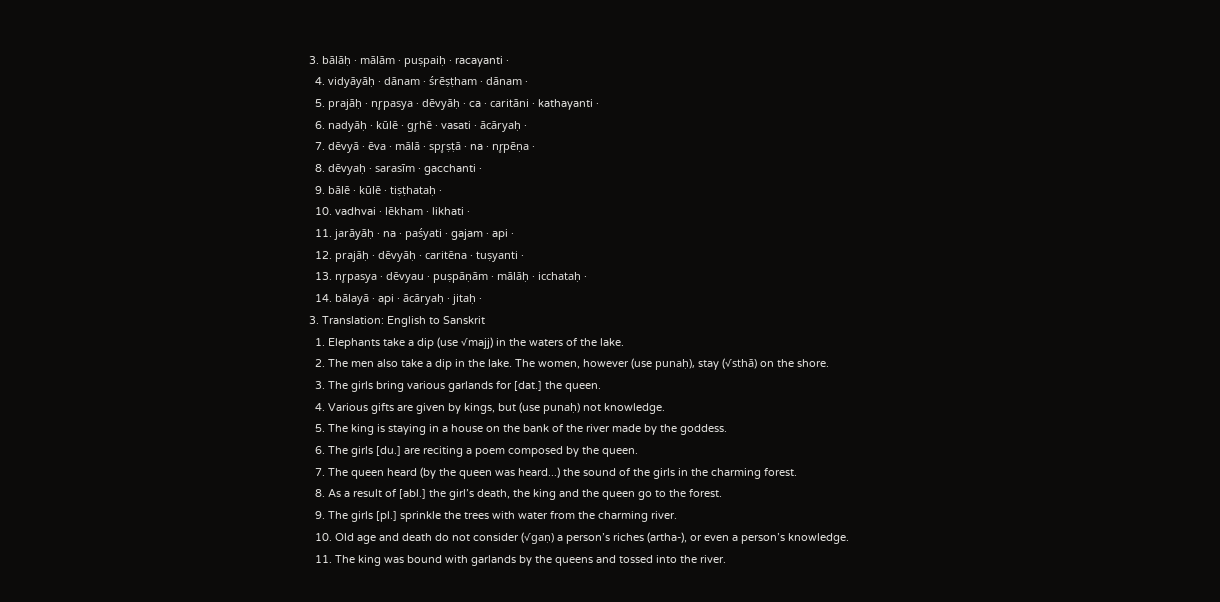3. bālāḥ · mālām · puṣpaiḥ · racayanti ·
  4. vidyāyāḥ · dānam · śrēṣṭham · dānam ·
  5. prajāḥ · nr̥pasya · dēvyāḥ · ca · caritāni · kathayanti ·
  6. nadyāḥ · kūlē · gr̥hē · vasati · ācāryaḥ ·
  7. dēvyā · ēva · mālā · spr̥ṣṭā · na · nr̥pēṇa ·
  8. dēvyaḥ · sarasīm · gacchanti ·
  9. bālē · kūlē · tiṣṭhataḥ ·
  10. vadhvai · lēkham · likhati ·
  11. jarāyāḥ · na · paśyati · gajam · api ·
  12. prajāḥ · dēvyāḥ · caritēna · tuṣyanti ·
  13. nr̥pasya · dēvyau · puṣpāṇām · mālāḥ · icchataḥ ·
  14. bālayā · api · ācāryaḥ · jitaḥ ·
3. Translation: English to Sanskrit
  1. Elephants take a dip (use √majj) in the waters of the lake.
  2. The men also take a dip in the lake. The women, however (use punaḥ), stay (√sthā) on the shore.
  3. The girls bring various garlands for [dat.] the queen.
  4. Various gifts are given by kings, but (use punaḥ) not knowledge.
  5. The king is staying in a house on the bank of the river made by the goddess.
  6. The girls [du.] are reciting a poem composed by the queen.
  7. The queen heard (by the queen was heard...) the sound of the girls in the charming forest.
  8. As a result of [abl.] the girl’s death, the king and the queen go to the forest.
  9. The girls [pl.] sprinkle the trees with water from the charming river.
  10. Old age and death do not consider (√gaṇ) a person’s riches (artha-), or even a person’s knowledge.
  11. The king was bound with garlands by the queens and tossed into the river.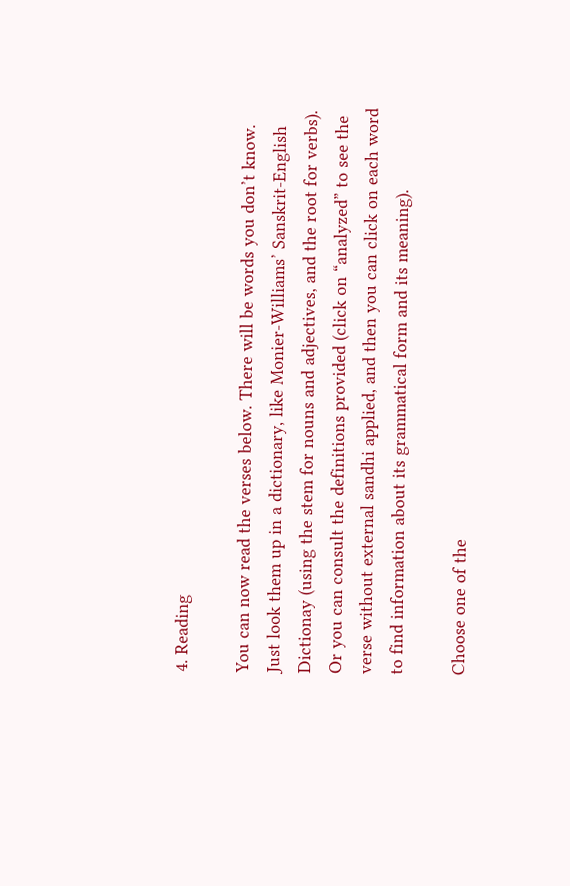4. Reading

You can now read the verses below. There will be words you don’t know. Just look them up in a dictionary, like Monier-Williams’ Sanskrit-English Dictionay (using the stem for nouns and adjectives, and the root for verbs). Or you can consult the definitions provided (click on “analyzed” to see the verse without external sandhi applied, and then you can click on each word to find information about its grammatical form and its meaning).

Choose one of the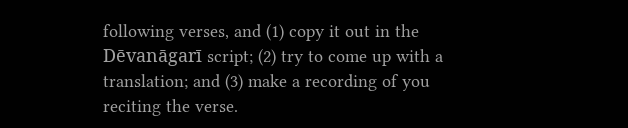following verses, and (1) copy it out in the Dēvanāgarī script; (2) try to come up with a translation; and (3) make a recording of you reciting the verse.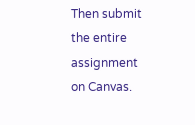Then submit the entire assignment on Canvas.